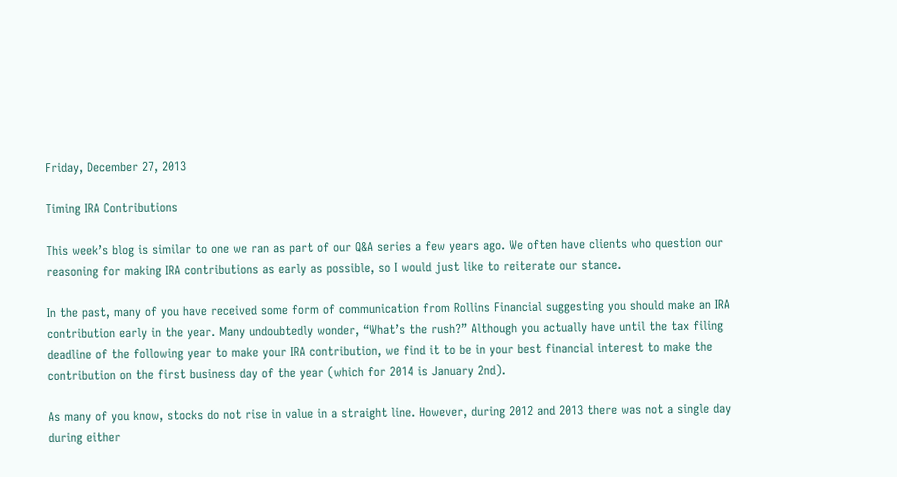Friday, December 27, 2013

Timing IRA Contributions

This week’s blog is similar to one we ran as part of our Q&A series a few years ago. We often have clients who question our reasoning for making IRA contributions as early as possible, so I would just like to reiterate our stance.

In the past, many of you have received some form of communication from Rollins Financial suggesting you should make an IRA contribution early in the year. Many undoubtedly wonder, “What’s the rush?” Although you actually have until the tax filing deadline of the following year to make your IRA contribution, we find it to be in your best financial interest to make the contribution on the first business day of the year (which for 2014 is January 2nd).

As many of you know, stocks do not rise in value in a straight line. However, during 2012 and 2013 there was not a single day during either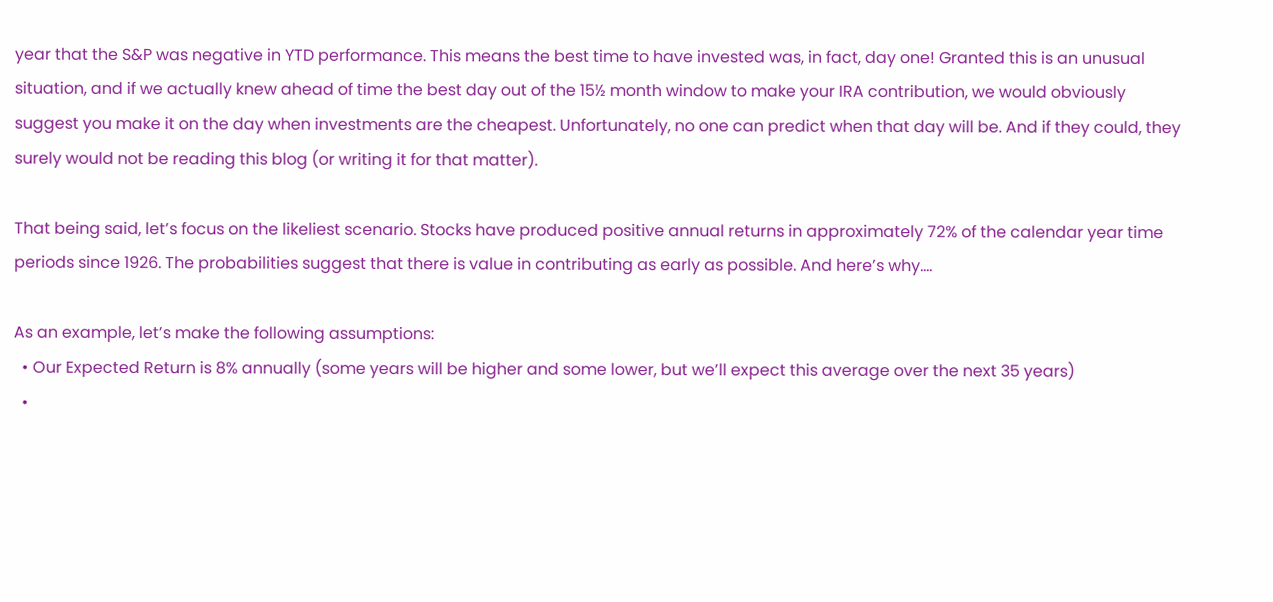year that the S&P was negative in YTD performance. This means the best time to have invested was, in fact, day one! Granted this is an unusual situation, and if we actually knew ahead of time the best day out of the 15½ month window to make your IRA contribution, we would obviously suggest you make it on the day when investments are the cheapest. Unfortunately, no one can predict when that day will be. And if they could, they surely would not be reading this blog (or writing it for that matter).

That being said, let’s focus on the likeliest scenario. Stocks have produced positive annual returns in approximately 72% of the calendar year time periods since 1926. The probabilities suggest that there is value in contributing as early as possible. And here’s why….

As an example, let’s make the following assumptions:
  • Our Expected Return is 8% annually (some years will be higher and some lower, but we’ll expect this average over the next 35 years)
  •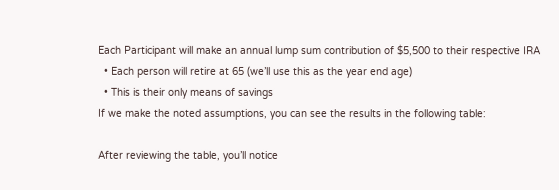Each Participant will make an annual lump sum contribution of $5,500 to their respective IRA
  • Each person will retire at 65 (we’ll use this as the year end age)
  • This is their only means of savings
If we make the noted assumptions, you can see the results in the following table:

After reviewing the table, you’ll notice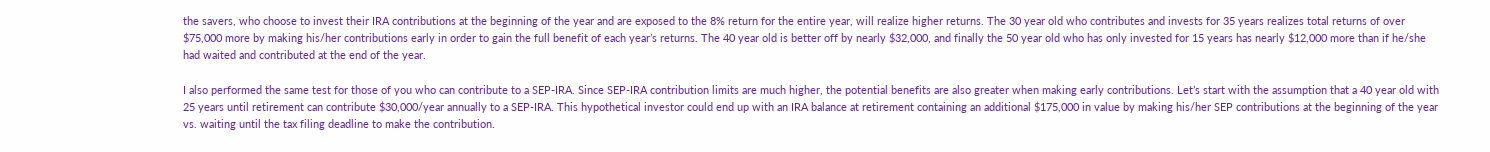the savers, who choose to invest their IRA contributions at the beginning of the year and are exposed to the 8% return for the entire year, will realize higher returns. The 30 year old who contributes and invests for 35 years realizes total returns of over $75,000 more by making his/her contributions early in order to gain the full benefit of each year’s returns. The 40 year old is better off by nearly $32,000, and finally the 50 year old who has only invested for 15 years has nearly $12,000 more than if he/she had waited and contributed at the end of the year.

I also performed the same test for those of you who can contribute to a SEP-IRA. Since SEP-IRA contribution limits are much higher, the potential benefits are also greater when making early contributions. Let’s start with the assumption that a 40 year old with 25 years until retirement can contribute $30,000/year annually to a SEP-IRA. This hypothetical investor could end up with an IRA balance at retirement containing an additional $175,000 in value by making his/her SEP contributions at the beginning of the year vs. waiting until the tax filing deadline to make the contribution.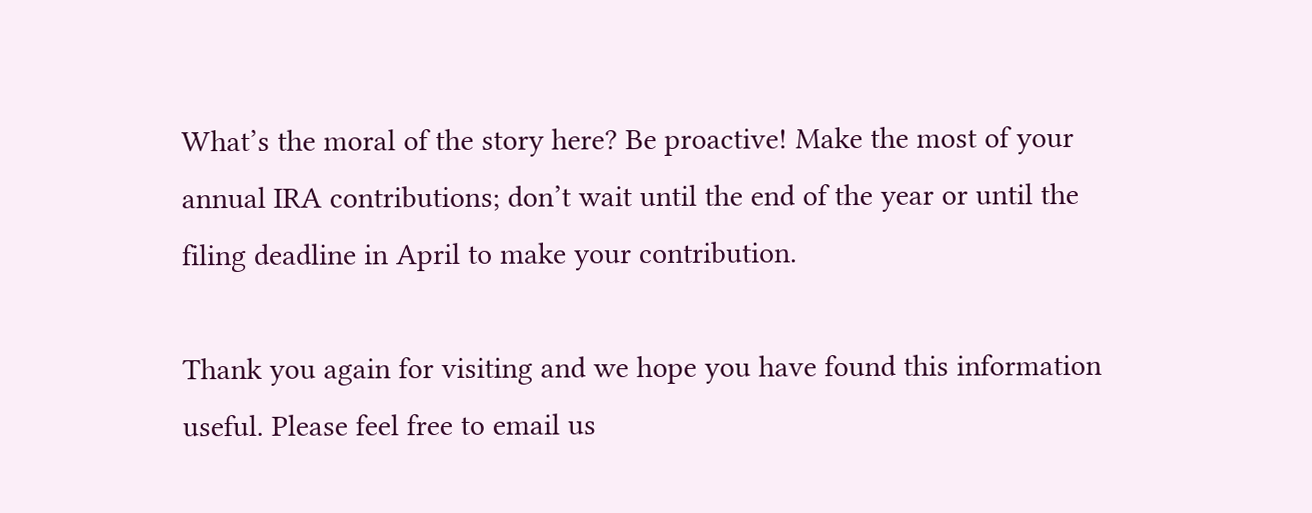What’s the moral of the story here? Be proactive! Make the most of your annual IRA contributions; don’t wait until the end of the year or until the filing deadline in April to make your contribution.

Thank you again for visiting and we hope you have found this information useful. Please feel free to email us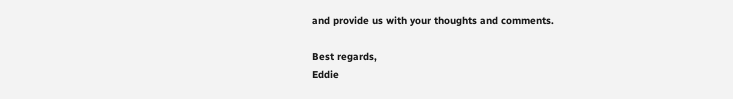and provide us with your thoughts and comments.

Best regards,
Eddie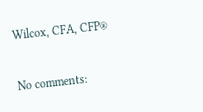Wilcox, CFA, CFP®

No comments: